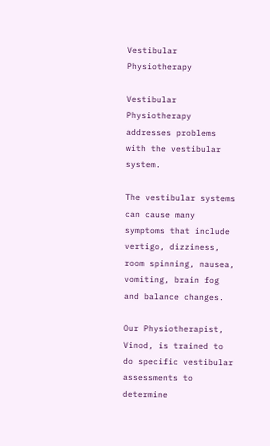Vestibular Physiotherapy

Vestibular Physiotherapy addresses problems with the vestibular system.

The vestibular systems can cause many symptoms that include vertigo, dizziness, room spinning, nausea, vomiting, brain fog and balance changes.

Our Physiotherapist, Vinod, is trained to do specific vestibular assessments to determine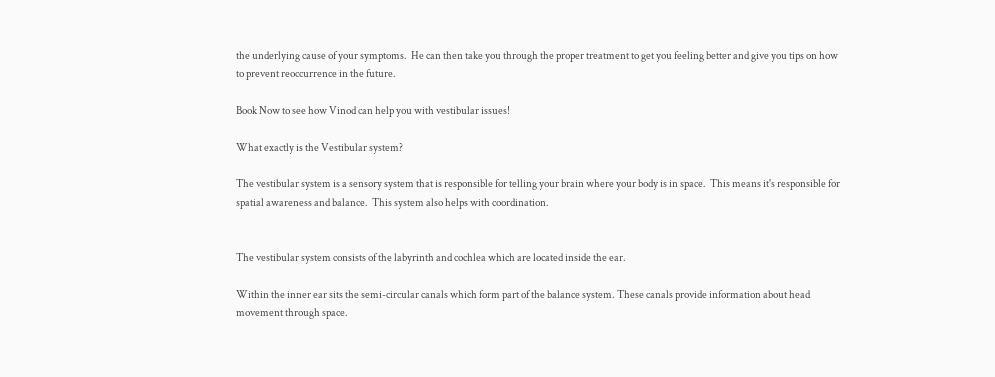the underlying cause of your symptoms.  He can then take you through the proper treatment to get you feeling better and give you tips on how to prevent reoccurrence in the future.

Book Now to see how Vinod can help you with vestibular issues!

What exactly is the Vestibular system?

The vestibular system is a sensory system that is responsible for telling your brain where your body is in space.  This means it's responsible for spatial awareness and balance.  This system also helps with coordination.


The vestibular system consists of the labyrinth and cochlea which are located inside the ear.

Within the inner ear sits the semi-circular canals which form part of the balance system. These canals provide information about head movement through space.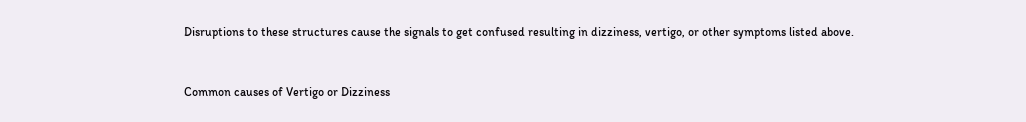Disruptions to these structures cause the signals to get confused resulting in dizziness, vertigo, or other symptoms listed above.


Common causes of Vertigo or Dizziness